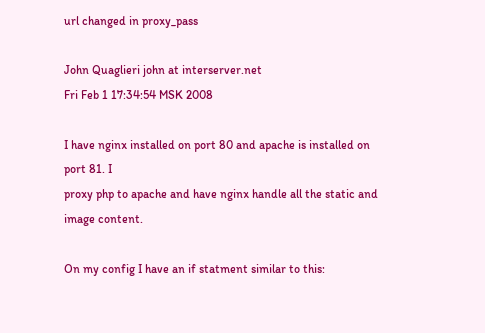url changed in proxy_pass

John Quaglieri john at interserver.net
Fri Feb 1 17:34:54 MSK 2008

I have nginx installed on port 80 and apache is installed on port 81. I
proxy php to apache and have nginx handle all the static and image content.

On my config I have an if statment similar to this: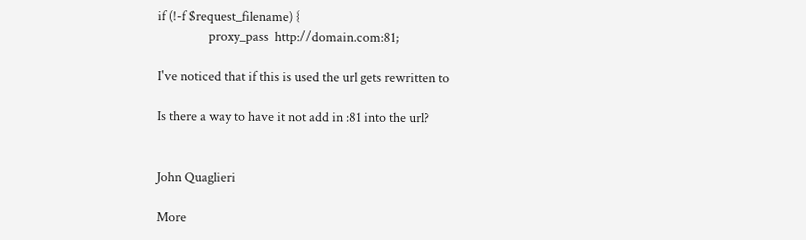if (!-f $request_filename) {
                 proxy_pass  http://domain.com:81;

I've noticed that if this is used the url gets rewritten to

Is there a way to have it not add in :81 into the url?


John Quaglieri

More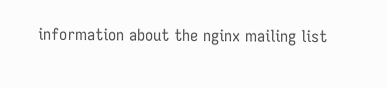information about the nginx mailing list